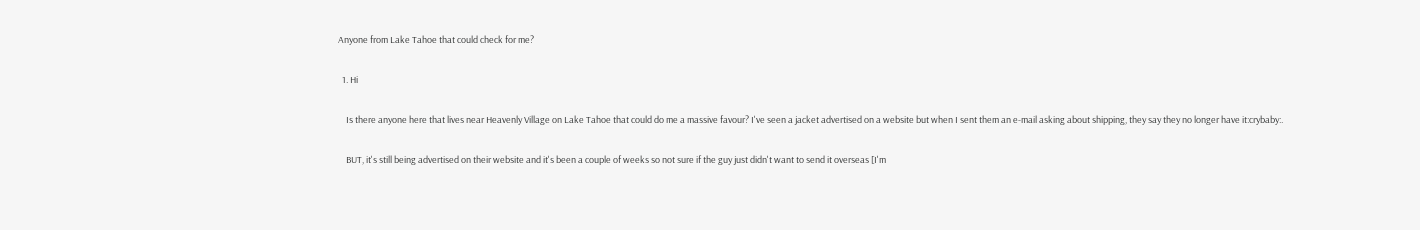Anyone from Lake Tahoe that could check for me?

  1. Hi

    Is there anyone here that lives near Heavenly Village on Lake Tahoe that could do me a massive favour? I've seen a jacket advertised on a website but when I sent them an e-mail asking about shipping, they say they no longer have it:crybaby:.

    BUT, it's still being advertised on their website and it's been a couple of weeks so not sure if the guy just didn't want to send it overseas [I'm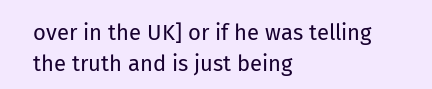over in the UK] or if he was telling the truth and is just being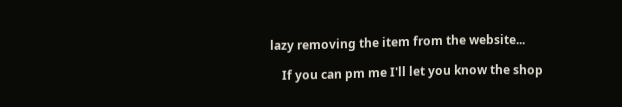lazy removing the item from the website...

    If you can pm me I'll let you know the shop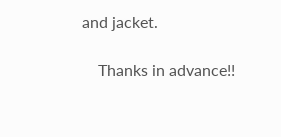and jacket.

    Thanks in advance!!